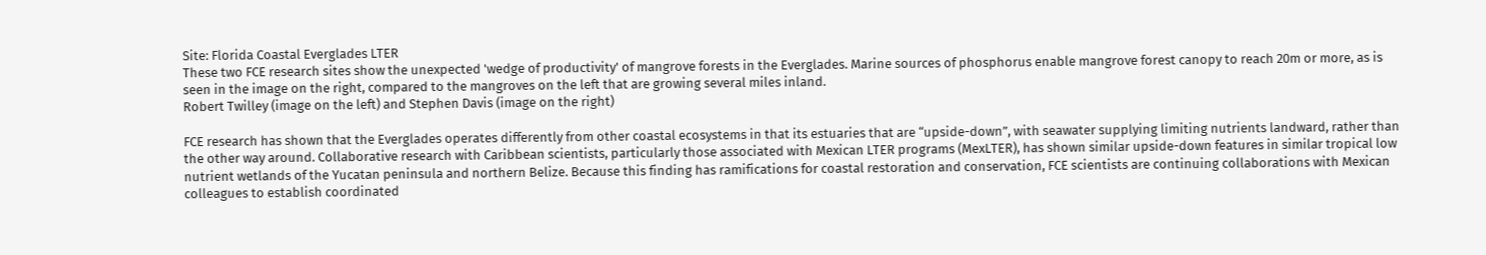Site: Florida Coastal Everglades LTER
These two FCE research sites show the unexpected 'wedge of productivity' of mangrove forests in the Everglades. Marine sources of phosphorus enable mangrove forest canopy to reach 20m or more, as is seen in the image on the right, compared to the mangroves on the left that are growing several miles inland.
Robert Twilley (image on the left) and Stephen Davis (image on the right)

FCE research has shown that the Everglades operates differently from other coastal ecosystems in that its estuaries that are “upside-down”, with seawater supplying limiting nutrients landward, rather than the other way around. Collaborative research with Caribbean scientists, particularly those associated with Mexican LTER programs (MexLTER), has shown similar upside-down features in similar tropical low nutrient wetlands of the Yucatan peninsula and northern Belize. Because this finding has ramifications for coastal restoration and conservation, FCE scientists are continuing collaborations with Mexican colleagues to establish coordinated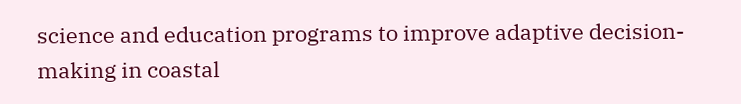science and education programs to improve adaptive decision-making in coastal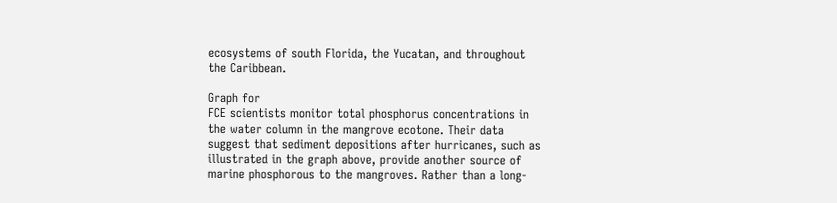ecosystems of south Florida, the Yucatan, and throughout the Caribbean.

Graph for
FCE scientists monitor total phosphorus concentrations in the water column in the mangrove ecotone. Their data suggest that sediment depositions after hurricanes, such as illustrated in the graph above, provide another source of marine phosphorous to the mangroves. Rather than a long-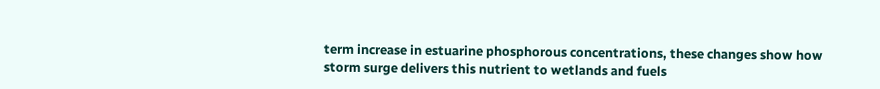term increase in estuarine phosphorous concentrations, these changes show how storm surge delivers this nutrient to wetlands and fuels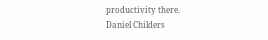productivity there.
Daniel Childers